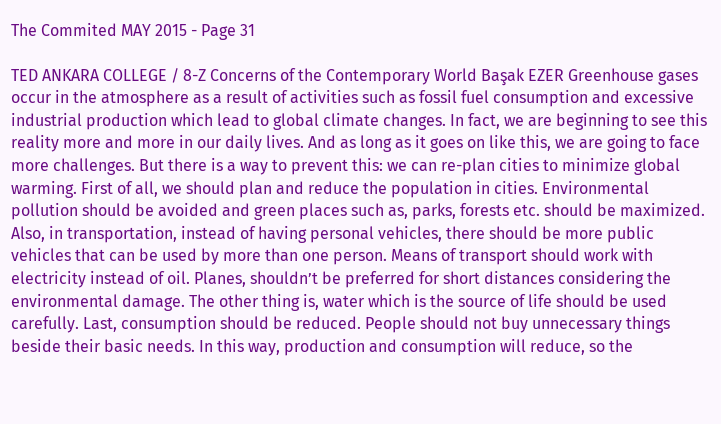The Commited MAY 2015 - Page 31

TED ANKARA COLLEGE / 8-Z Concerns of the Contemporary World Başak EZER Greenhouse gases occur in the atmosphere as a result of activities such as fossil fuel consumption and excessive industrial production which lead to global climate changes. In fact, we are beginning to see this reality more and more in our daily lives. And as long as it goes on like this, we are going to face more challenges. But there is a way to prevent this: we can re-plan cities to minimize global warming. First of all, we should plan and reduce the population in cities. Environmental pollution should be avoided and green places such as, parks, forests etc. should be maximized. Also, in transportation, instead of having personal vehicles, there should be more public vehicles that can be used by more than one person. Means of transport should work with electricity instead of oil. Planes, shouldn’t be preferred for short distances considering the environmental damage. The other thing is, water which is the source of life should be used carefully. Last, consumption should be reduced. People should not buy unnecessary things beside their basic needs. In this way, production and consumption will reduce, so the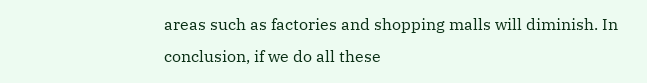areas such as factories and shopping malls will diminish. In conclusion, if we do all these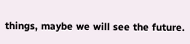things, maybe we will see the future.